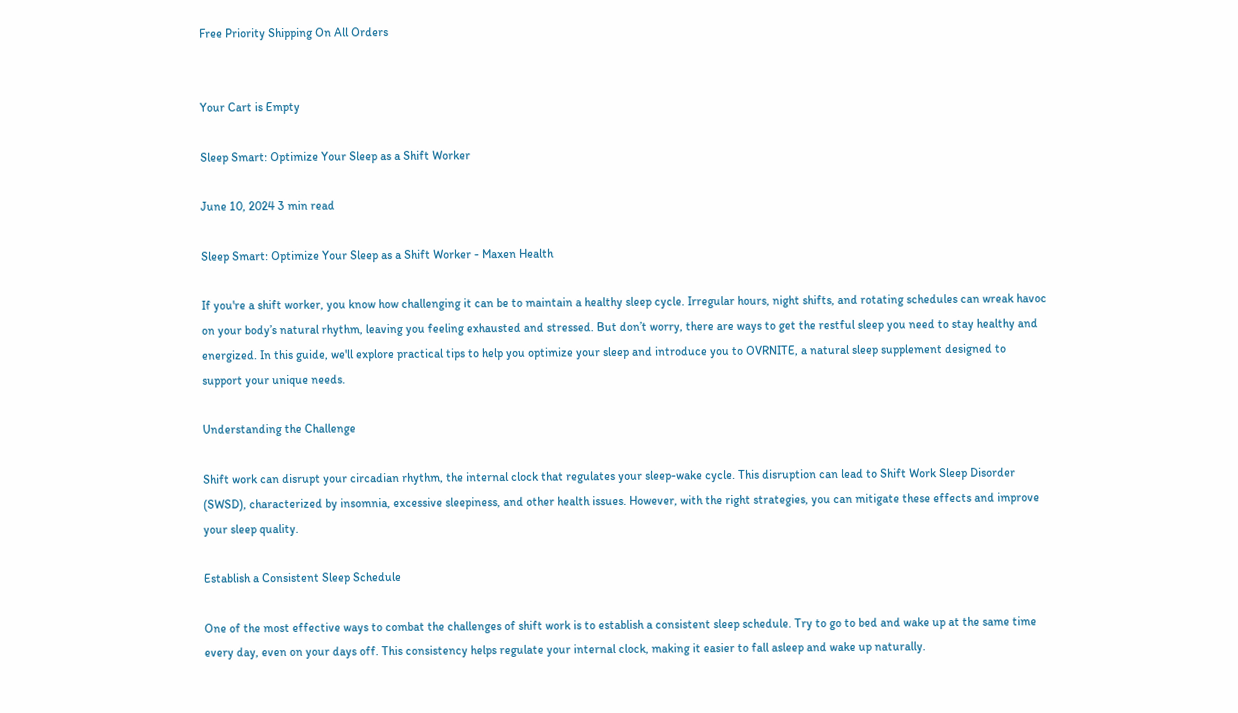Free Priority Shipping On All Orders


Your Cart is Empty

Sleep Smart: Optimize Your Sleep as a Shift Worker

June 10, 2024 3 min read

Sleep Smart: Optimize Your Sleep as a Shift Worker - Maxen Health

If you're a shift worker, you know how challenging it can be to maintain a healthy sleep cycle. Irregular hours, night shifts, and rotating schedules can wreak havoc on your body’s natural rhythm, leaving you feeling exhausted and stressed. But don’t worry, there are ways to get the restful sleep you need to stay healthy and energized. In this guide, we'll explore practical tips to help you optimize your sleep and introduce you to OVRNITE, a natural sleep supplement designed to support your unique needs.

Understanding the Challenge

Shift work can disrupt your circadian rhythm, the internal clock that regulates your sleep-wake cycle. This disruption can lead to Shift Work Sleep Disorder (SWSD), characterized by insomnia, excessive sleepiness, and other health issues. However, with the right strategies, you can mitigate these effects and improve your sleep quality.

Establish a Consistent Sleep Schedule

One of the most effective ways to combat the challenges of shift work is to establish a consistent sleep schedule. Try to go to bed and wake up at the same time every day, even on your days off. This consistency helps regulate your internal clock, making it easier to fall asleep and wake up naturally.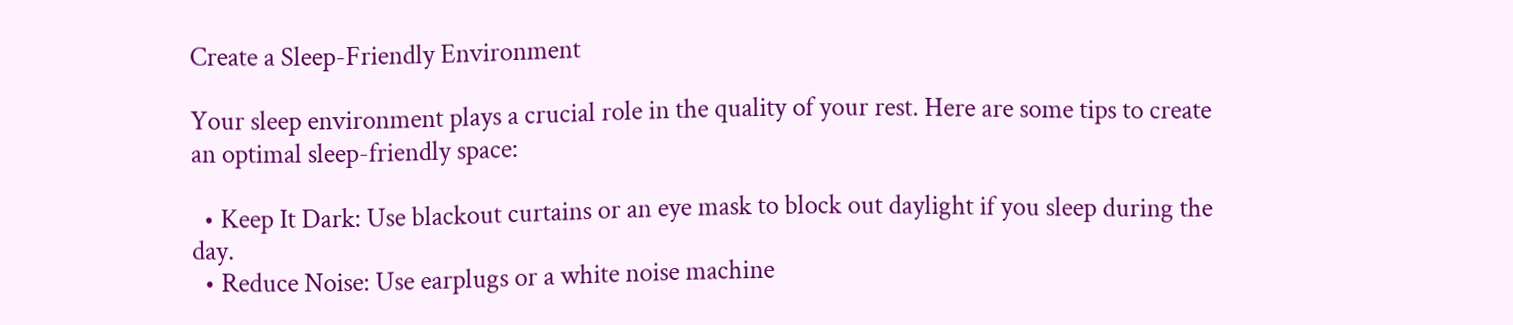Create a Sleep-Friendly Environment

Your sleep environment plays a crucial role in the quality of your rest. Here are some tips to create an optimal sleep-friendly space:

  • Keep It Dark: Use blackout curtains or an eye mask to block out daylight if you sleep during the day.
  • Reduce Noise: Use earplugs or a white noise machine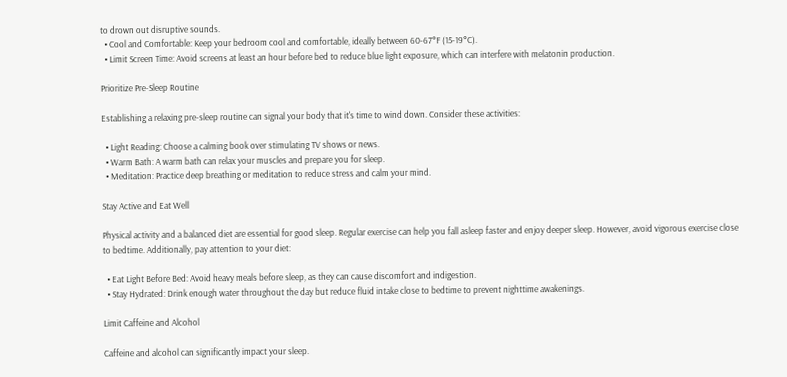to drown out disruptive sounds.
  • Cool and Comfortable: Keep your bedroom cool and comfortable, ideally between 60-67°F (15-19°C).
  • Limit Screen Time: Avoid screens at least an hour before bed to reduce blue light exposure, which can interfere with melatonin production.

Prioritize Pre-Sleep Routine

Establishing a relaxing pre-sleep routine can signal your body that it's time to wind down. Consider these activities:

  • Light Reading: Choose a calming book over stimulating TV shows or news.
  • Warm Bath: A warm bath can relax your muscles and prepare you for sleep.
  • Meditation: Practice deep breathing or meditation to reduce stress and calm your mind.

Stay Active and Eat Well

Physical activity and a balanced diet are essential for good sleep. Regular exercise can help you fall asleep faster and enjoy deeper sleep. However, avoid vigorous exercise close to bedtime. Additionally, pay attention to your diet:

  • Eat Light Before Bed: Avoid heavy meals before sleep, as they can cause discomfort and indigestion.
  • Stay Hydrated: Drink enough water throughout the day but reduce fluid intake close to bedtime to prevent nighttime awakenings.

Limit Caffeine and Alcohol

Caffeine and alcohol can significantly impact your sleep.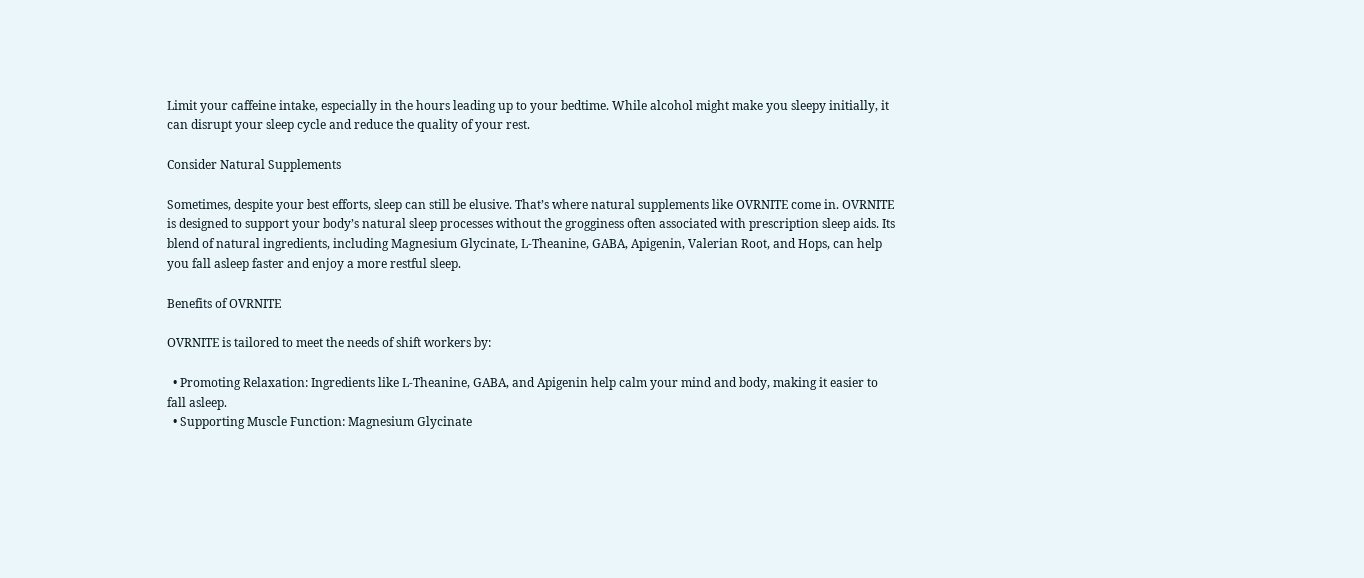Limit your caffeine intake, especially in the hours leading up to your bedtime. While alcohol might make you sleepy initially, it can disrupt your sleep cycle and reduce the quality of your rest.

Consider Natural Supplements

Sometimes, despite your best efforts, sleep can still be elusive. That’s where natural supplements like OVRNITE come in. OVRNITE is designed to support your body’s natural sleep processes without the grogginess often associated with prescription sleep aids. Its blend of natural ingredients, including Magnesium Glycinate, L-Theanine, GABA, Apigenin, Valerian Root, and Hops, can help you fall asleep faster and enjoy a more restful sleep.

Benefits of OVRNITE

OVRNITE is tailored to meet the needs of shift workers by:

  • Promoting Relaxation: Ingredients like L-Theanine, GABA, and Apigenin help calm your mind and body, making it easier to fall asleep.
  • Supporting Muscle Function: Magnesium Glycinate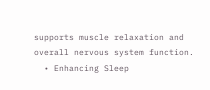supports muscle relaxation and overall nervous system function.
  • Enhancing Sleep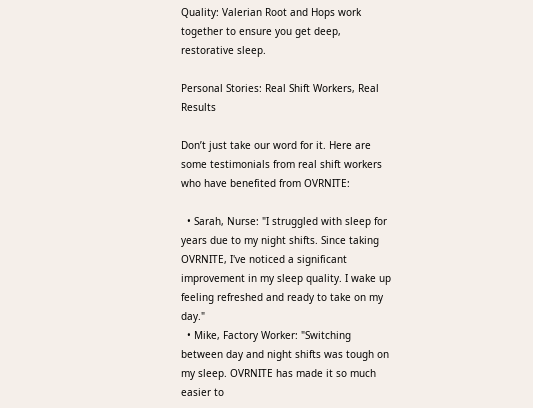Quality: Valerian Root and Hops work together to ensure you get deep, restorative sleep.

Personal Stories: Real Shift Workers, Real Results

Don’t just take our word for it. Here are some testimonials from real shift workers who have benefited from OVRNITE:

  • Sarah, Nurse: "I struggled with sleep for years due to my night shifts. Since taking OVRNITE, I've noticed a significant improvement in my sleep quality. I wake up feeling refreshed and ready to take on my day."
  • Mike, Factory Worker: "Switching between day and night shifts was tough on my sleep. OVRNITE has made it so much easier to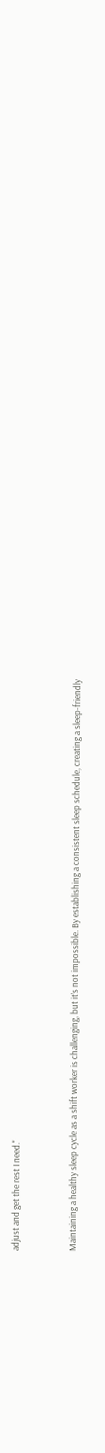adjust and get the rest I need."


Maintaining a healthy sleep cycle as a shift worker is challenging, but it’s not impossible. By establishing a consistent sleep schedule, creating a sleep-friendly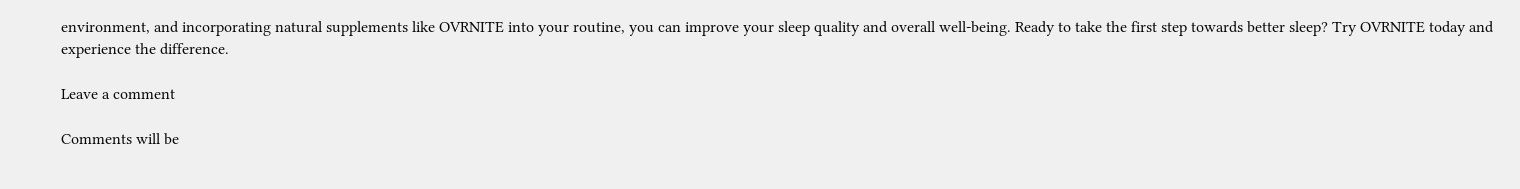environment, and incorporating natural supplements like OVRNITE into your routine, you can improve your sleep quality and overall well-being. Ready to take the first step towards better sleep? Try OVRNITE today and experience the difference.

Leave a comment

Comments will be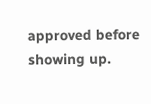approved before showing up.